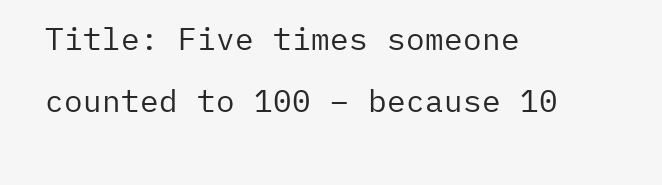Title: Five times someone counted to 100 – because 10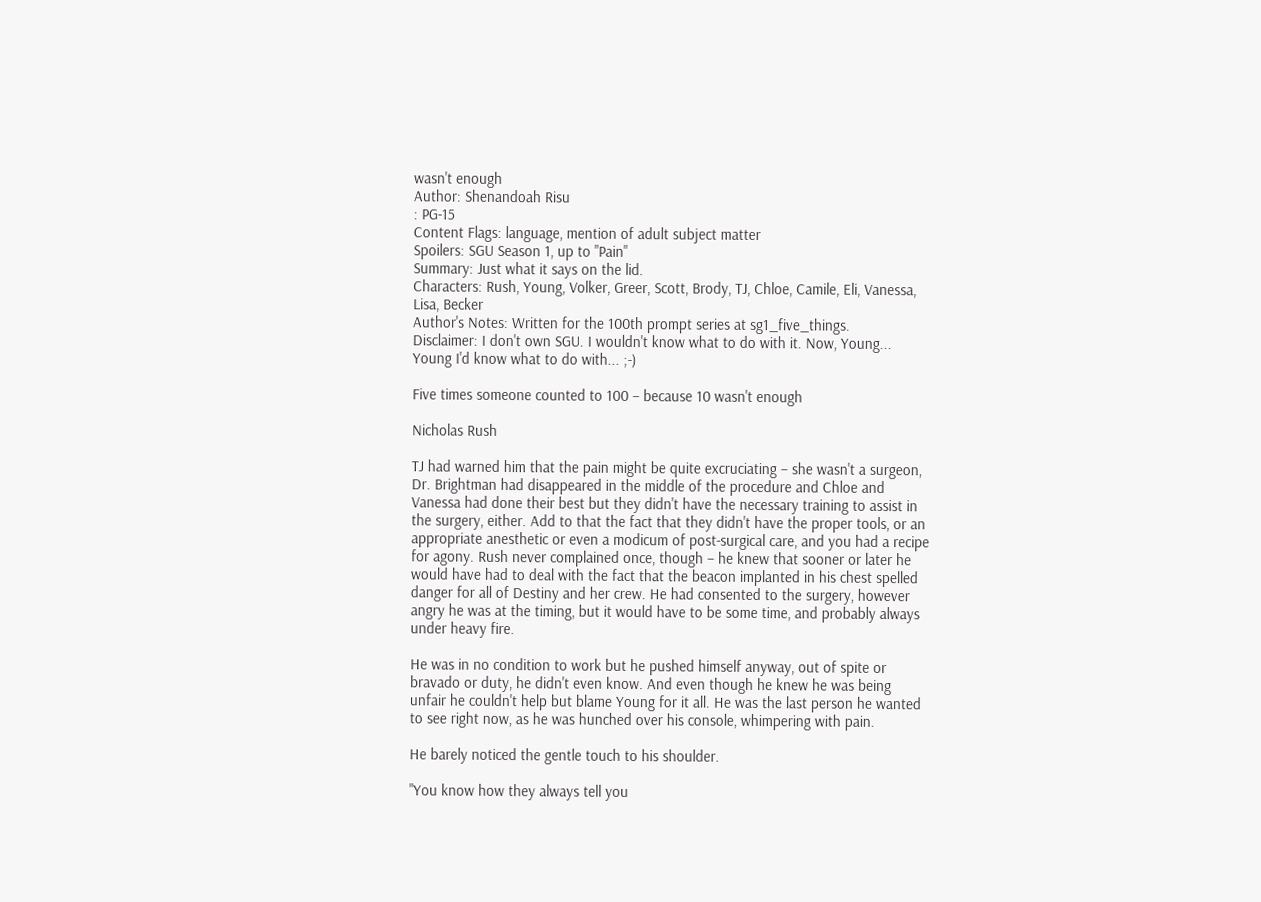wasn't enough
Author: Shenandoah Risu
: PG-15
Content Flags: language, mention of adult subject matter
Spoilers: SGU Season 1, up to "Pain"
Summary: Just what it says on the lid.
Characters: Rush, Young, Volker, Greer, Scott, Brody, TJ, Chloe, Camile, Eli, Vanessa, Lisa, Becker
Author's Notes: Written for the 100th prompt series at sg1_five_things.
Disclaimer: I don't own SGU. I wouldn't know what to do with it. Now, Young... Young I'd know what to do with... ;-)

Five times someone counted to 100 – because 10 wasn't enough

Nicholas Rush

TJ had warned him that the pain might be quite excruciating – she wasn't a surgeon, Dr. Brightman had disappeared in the middle of the procedure and Chloe and Vanessa had done their best but they didn't have the necessary training to assist in the surgery, either. Add to that the fact that they didn't have the proper tools, or an appropriate anesthetic or even a modicum of post-surgical care, and you had a recipe for agony. Rush never complained once, though – he knew that sooner or later he would have had to deal with the fact that the beacon implanted in his chest spelled danger for all of Destiny and her crew. He had consented to the surgery, however angry he was at the timing, but it would have to be some time, and probably always under heavy fire.

He was in no condition to work but he pushed himself anyway, out of spite or bravado or duty, he didn't even know. And even though he knew he was being unfair he couldn't help but blame Young for it all. He was the last person he wanted to see right now, as he was hunched over his console, whimpering with pain.

He barely noticed the gentle touch to his shoulder.

"You know how they always tell you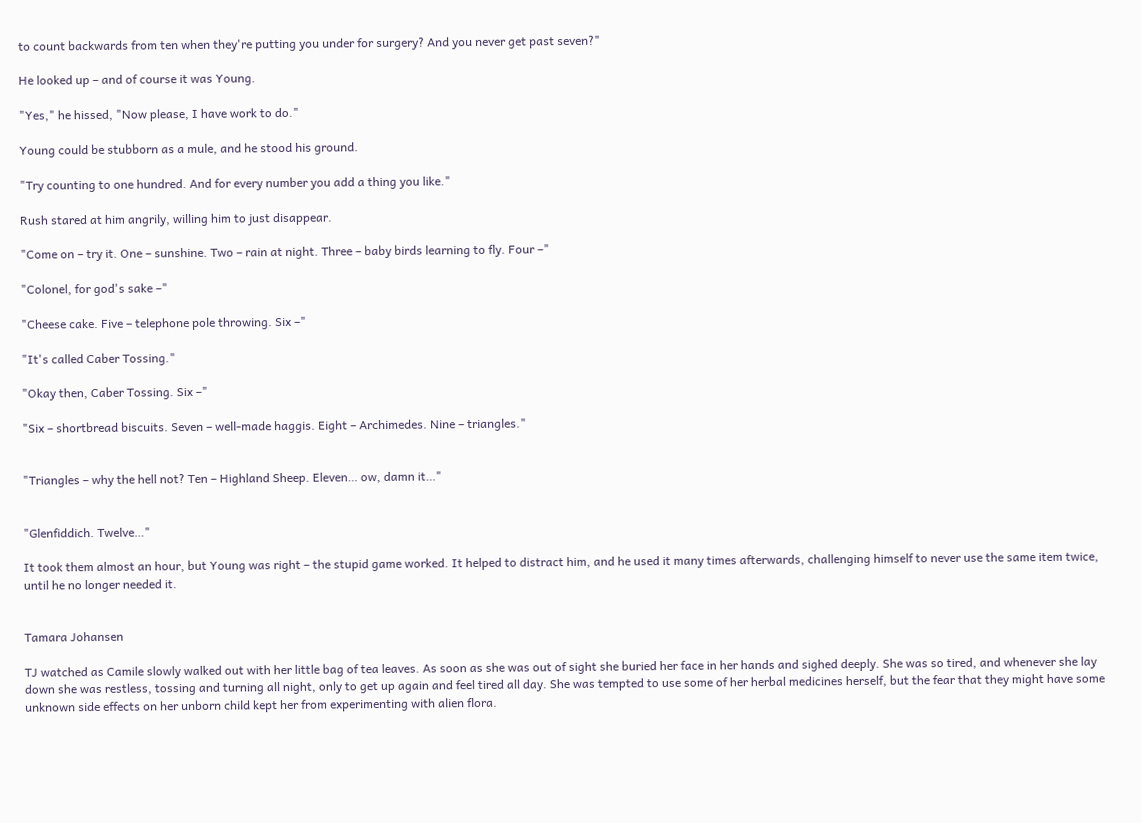to count backwards from ten when they're putting you under for surgery? And you never get past seven?"

He looked up – and of course it was Young.

"Yes," he hissed, "Now please, I have work to do."

Young could be stubborn as a mule, and he stood his ground.

"Try counting to one hundred. And for every number you add a thing you like."

Rush stared at him angrily, willing him to just disappear.

"Come on – try it. One – sunshine. Two – rain at night. Three – baby birds learning to fly. Four –"

"Colonel, for god's sake –"

"Cheese cake. Five – telephone pole throwing. Six –"

"It's called Caber Tossing."

"Okay then, Caber Tossing. Six –"

"Six – shortbread biscuits. Seven – well-made haggis. Eight – Archimedes. Nine – triangles."


"Triangles – why the hell not? Ten – Highland Sheep. Eleven… ow, damn it…"


"Glenfiddich. Twelve…"

It took them almost an hour, but Young was right – the stupid game worked. It helped to distract him, and he used it many times afterwards, challenging himself to never use the same item twice, until he no longer needed it.


Tamara Johansen

TJ watched as Camile slowly walked out with her little bag of tea leaves. As soon as she was out of sight she buried her face in her hands and sighed deeply. She was so tired, and whenever she lay down she was restless, tossing and turning all night, only to get up again and feel tired all day. She was tempted to use some of her herbal medicines herself, but the fear that they might have some unknown side effects on her unborn child kept her from experimenting with alien flora.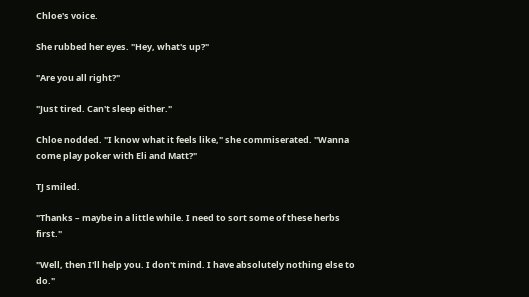Chloe's voice.

She rubbed her eyes. "Hey, what's up?"

"Are you all right?"

"Just tired. Can't sleep either."

Chloe nodded. "I know what it feels like," she commiserated. "Wanna come play poker with Eli and Matt?"

TJ smiled.

"Thanks – maybe in a little while. I need to sort some of these herbs first."

"Well, then I'll help you. I don't mind. I have absolutely nothing else to do."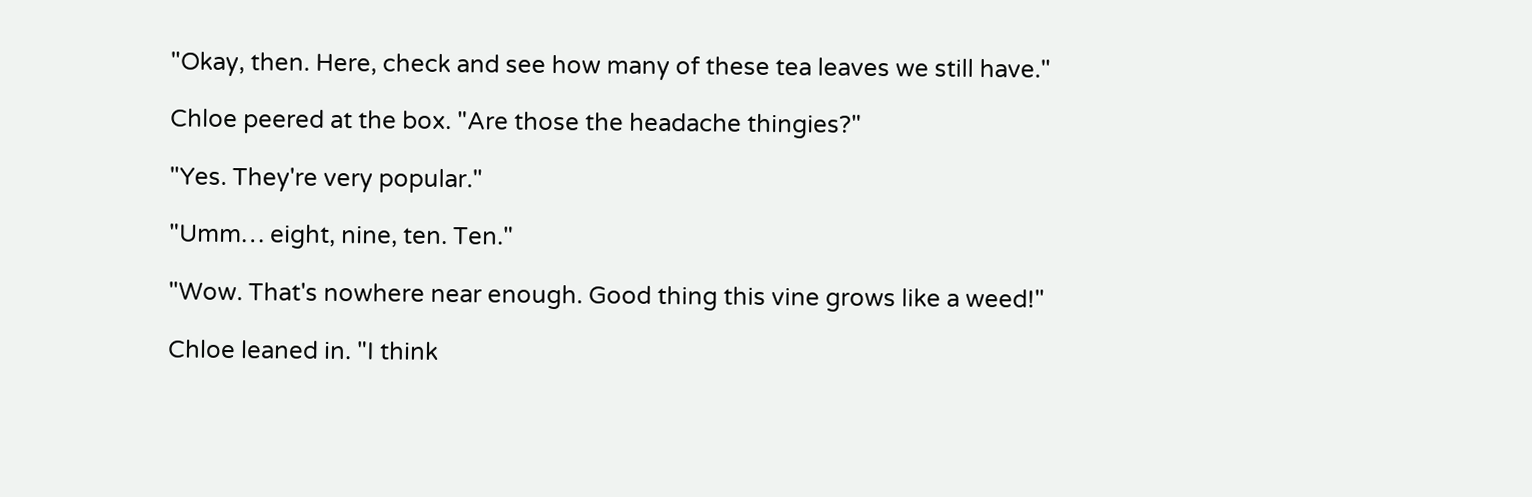"Okay, then. Here, check and see how many of these tea leaves we still have."

Chloe peered at the box. "Are those the headache thingies?"

"Yes. They're very popular."

"Umm… eight, nine, ten. Ten."

"Wow. That's nowhere near enough. Good thing this vine grows like a weed!"

Chloe leaned in. "I think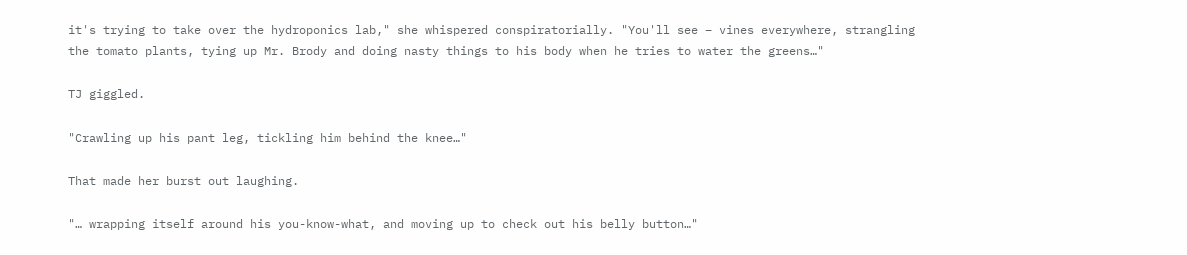it's trying to take over the hydroponics lab," she whispered conspiratorially. "You'll see – vines everywhere, strangling the tomato plants, tying up Mr. Brody and doing nasty things to his body when he tries to water the greens…"

TJ giggled.

"Crawling up his pant leg, tickling him behind the knee…"

That made her burst out laughing.

"… wrapping itself around his you-know-what, and moving up to check out his belly button…"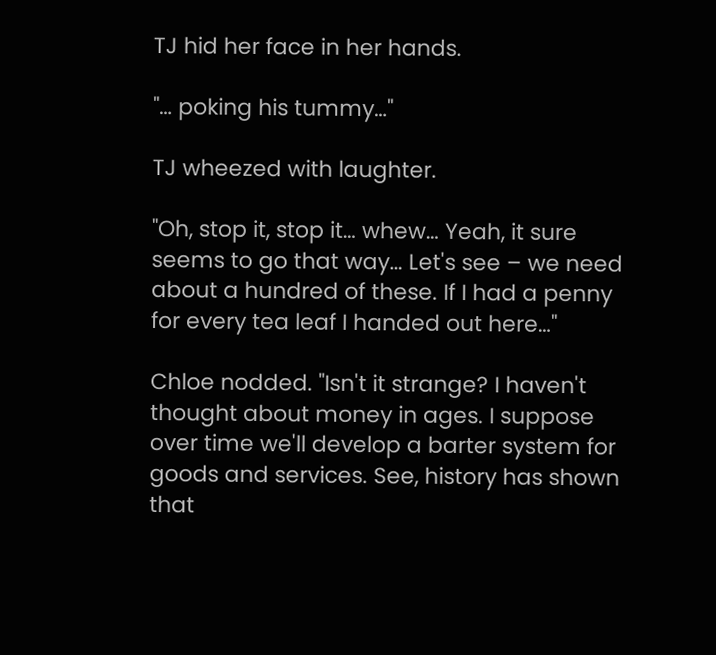TJ hid her face in her hands.

"… poking his tummy…"

TJ wheezed with laughter.

"Oh, stop it, stop it… whew… Yeah, it sure seems to go that way… Let's see – we need about a hundred of these. If I had a penny for every tea leaf I handed out here…"

Chloe nodded. "Isn't it strange? I haven't thought about money in ages. I suppose over time we'll develop a barter system for goods and services. See, history has shown that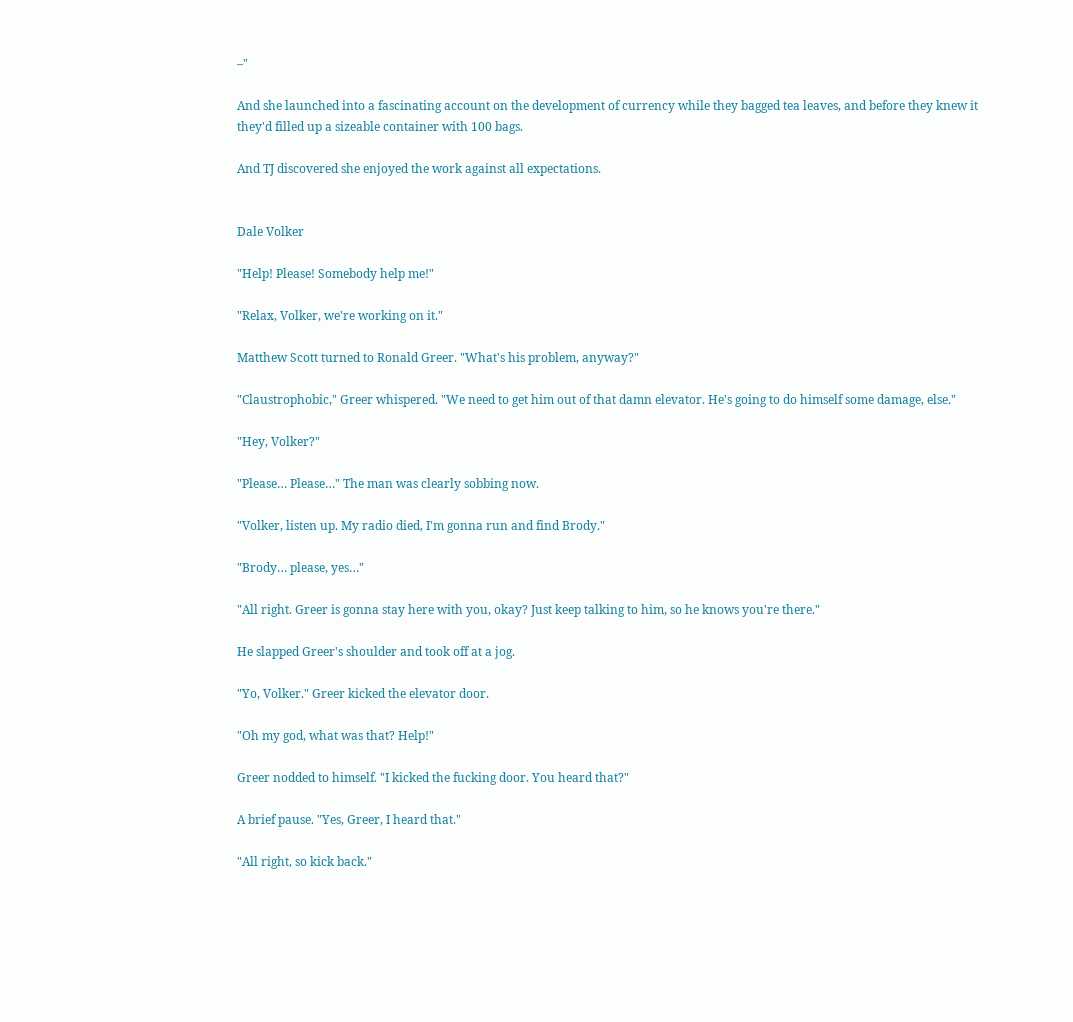–"

And she launched into a fascinating account on the development of currency while they bagged tea leaves, and before they knew it they'd filled up a sizeable container with 100 bags.

And TJ discovered she enjoyed the work against all expectations.


Dale Volker

"Help! Please! Somebody help me!"

"Relax, Volker, we're working on it."

Matthew Scott turned to Ronald Greer. "What's his problem, anyway?"

"Claustrophobic," Greer whispered. "We need to get him out of that damn elevator. He's going to do himself some damage, else."

"Hey, Volker?"

"Please… Please…" The man was clearly sobbing now.

"Volker, listen up. My radio died, I'm gonna run and find Brody."

"Brody… please, yes…"

"All right. Greer is gonna stay here with you, okay? Just keep talking to him, so he knows you're there."

He slapped Greer's shoulder and took off at a jog.

"Yo, Volker." Greer kicked the elevator door.

"Oh my god, what was that? Help!"

Greer nodded to himself. "I kicked the fucking door. You heard that?"

A brief pause. "Yes, Greer, I heard that."

"All right, so kick back."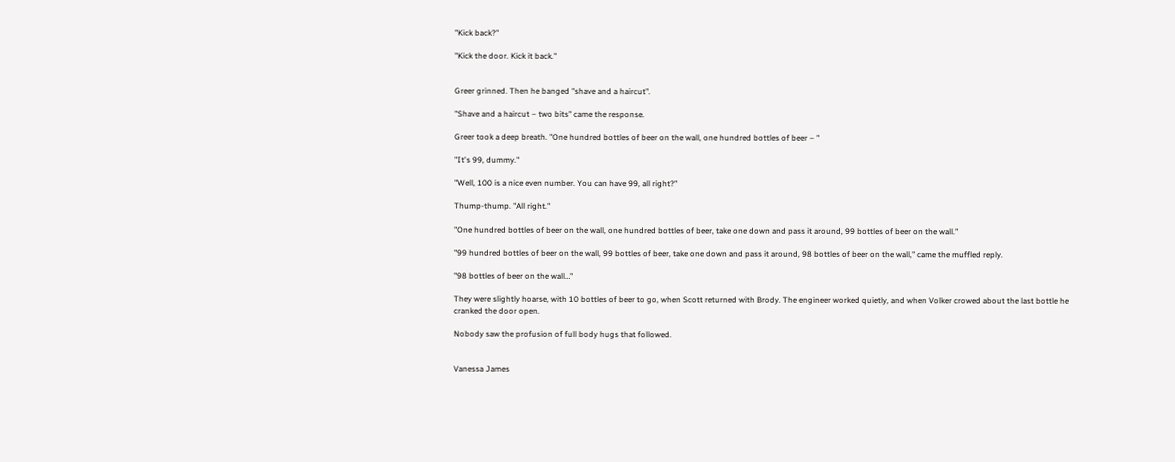"Kick back?"

"Kick the door. Kick it back."


Greer grinned. Then he banged "shave and a haircut".

"Shave and a haircut – two bits" came the response.

Greer took a deep breath. "One hundred bottles of beer on the wall, one hundred bottles of beer – "

"It's 99, dummy."

"Well, 100 is a nice even number. You can have 99, all right?"

Thump-thump. "All right."

"One hundred bottles of beer on the wall, one hundred bottles of beer, take one down and pass it around, 99 bottles of beer on the wall."

"99 hundred bottles of beer on the wall, 99 bottles of beer, take one down and pass it around, 98 bottles of beer on the wall," came the muffled reply.

"98 bottles of beer on the wall…"

They were slightly hoarse, with 10 bottles of beer to go, when Scott returned with Brody. The engineer worked quietly, and when Volker crowed about the last bottle he cranked the door open.

Nobody saw the profusion of full body hugs that followed.


Vanessa James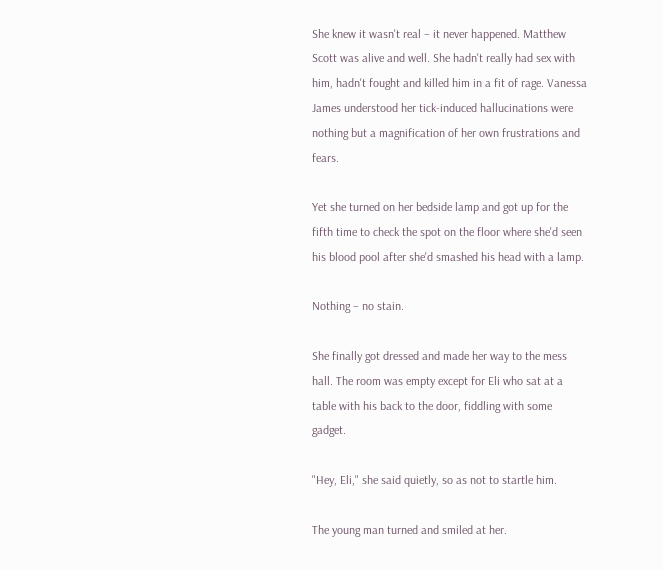She knew it wasn't real – it never happened. Matthew Scott was alive and well. She hadn't really had sex with him, hadn't fought and killed him in a fit of rage. Vanessa James understood her tick-induced hallucinations were nothing but a magnification of her own frustrations and fears.

Yet she turned on her bedside lamp and got up for the fifth time to check the spot on the floor where she'd seen his blood pool after she'd smashed his head with a lamp.

Nothing – no stain.

She finally got dressed and made her way to the mess hall. The room was empty except for Eli who sat at a table with his back to the door, fiddling with some gadget.

"Hey, Eli," she said quietly, so as not to startle him.

The young man turned and smiled at her.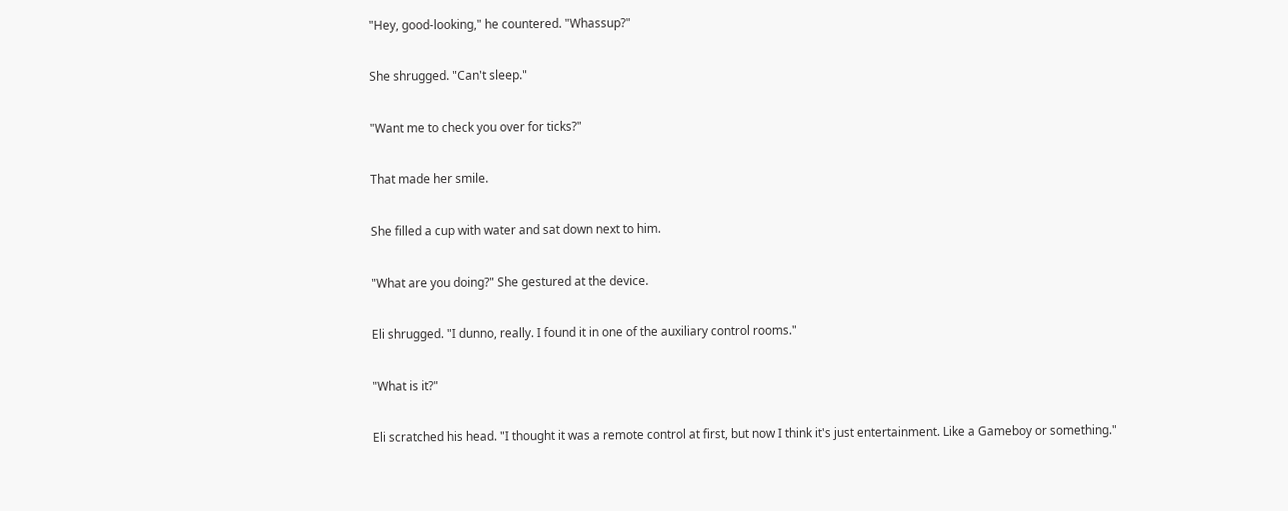"Hey, good-looking," he countered. "Whassup?"

She shrugged. "Can't sleep."

"Want me to check you over for ticks?"

That made her smile.

She filled a cup with water and sat down next to him.

"What are you doing?" She gestured at the device.

Eli shrugged. "I dunno, really. I found it in one of the auxiliary control rooms."

"What is it?"

Eli scratched his head. "I thought it was a remote control at first, but now I think it's just entertainment. Like a Gameboy or something."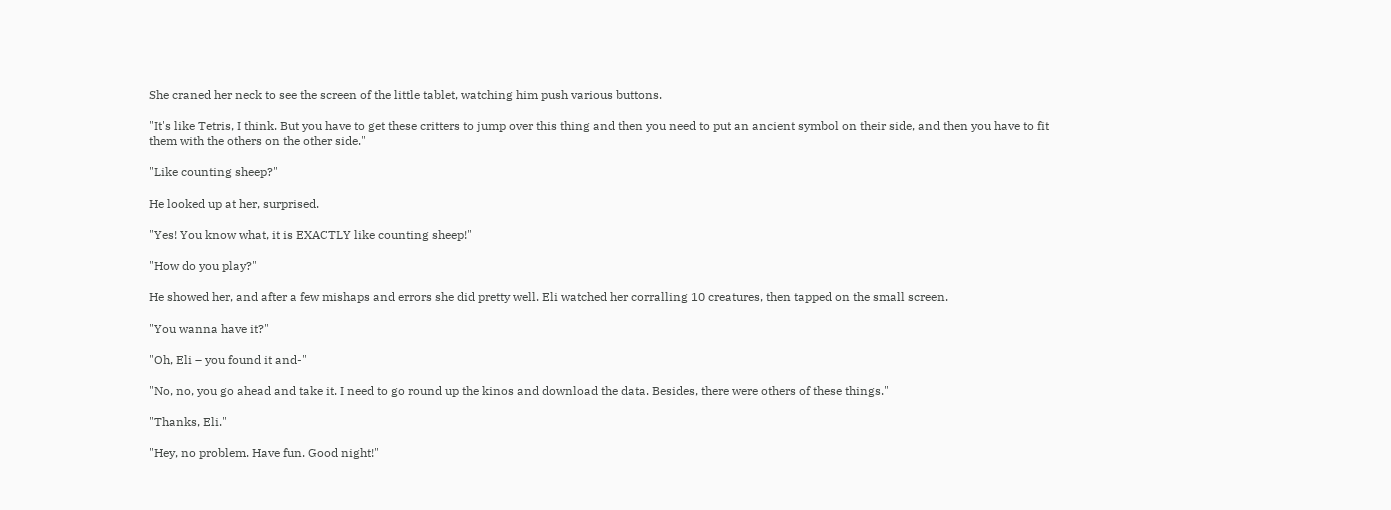She craned her neck to see the screen of the little tablet, watching him push various buttons.

"It's like Tetris, I think. But you have to get these critters to jump over this thing and then you need to put an ancient symbol on their side, and then you have to fit them with the others on the other side."

"Like counting sheep?"

He looked up at her, surprised.

"Yes! You know what, it is EXACTLY like counting sheep!"

"How do you play?"

He showed her, and after a few mishaps and errors she did pretty well. Eli watched her corralling 10 creatures, then tapped on the small screen.

"You wanna have it?"

"Oh, Eli – you found it and-"

"No, no, you go ahead and take it. I need to go round up the kinos and download the data. Besides, there were others of these things."

"Thanks, Eli."

"Hey, no problem. Have fun. Good night!"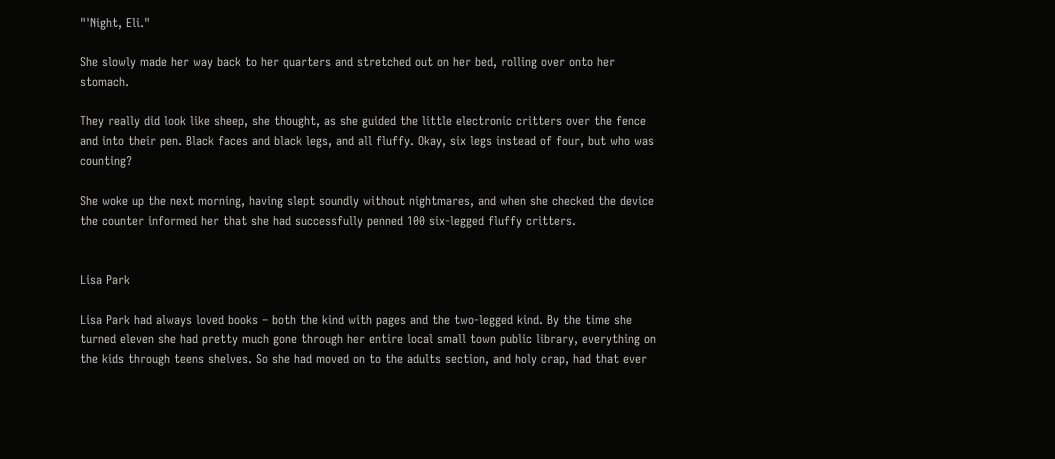"'Night, Eli."

She slowly made her way back to her quarters and stretched out on her bed, rolling over onto her stomach.

They really did look like sheep, she thought, as she guided the little electronic critters over the fence and into their pen. Black faces and black legs, and all fluffy. Okay, six legs instead of four, but who was counting?

She woke up the next morning, having slept soundly without nightmares, and when she checked the device the counter informed her that she had successfully penned 100 six-legged fluffy critters.


Lisa Park

Lisa Park had always loved books – both the kind with pages and the two-legged kind. By the time she turned eleven she had pretty much gone through her entire local small town public library, everything on the kids through teens shelves. So she had moved on to the adults section, and holy crap, had that ever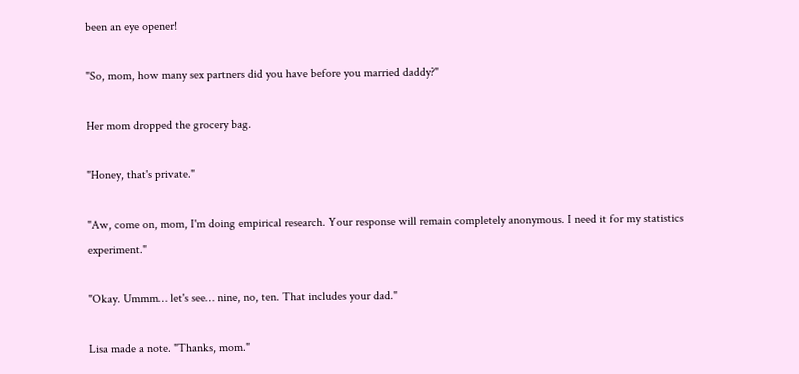been an eye opener!

"So, mom, how many sex partners did you have before you married daddy?"

Her mom dropped the grocery bag.

"Honey, that's private."

"Aw, come on, mom, I'm doing empirical research. Your response will remain completely anonymous. I need it for my statistics experiment."

"Okay. Ummm… let's see… nine, no, ten. That includes your dad."

Lisa made a note. "Thanks, mom."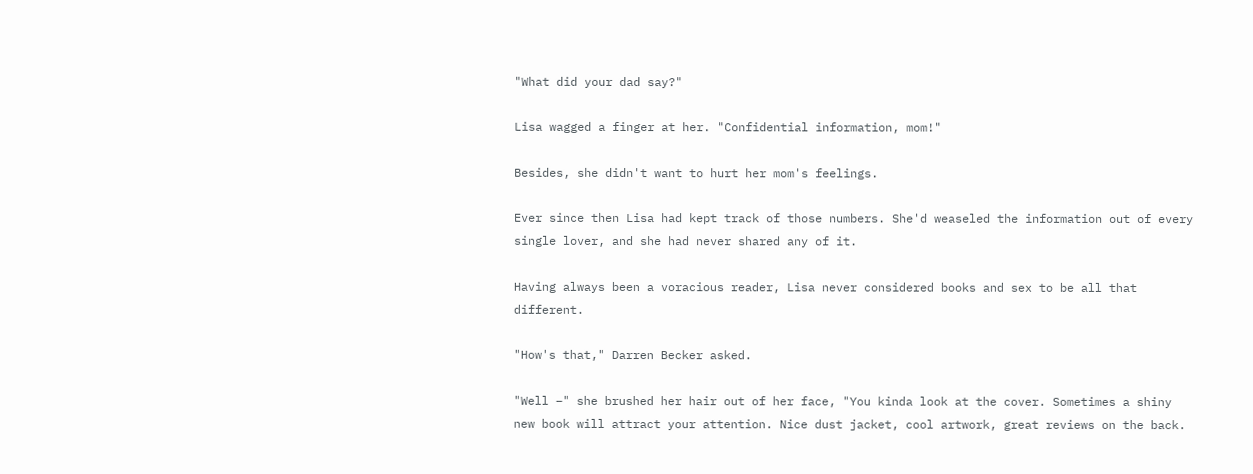"What did your dad say?"

Lisa wagged a finger at her. "Confidential information, mom!"

Besides, she didn't want to hurt her mom's feelings.

Ever since then Lisa had kept track of those numbers. She'd weaseled the information out of every single lover, and she had never shared any of it.

Having always been a voracious reader, Lisa never considered books and sex to be all that different.

"How's that," Darren Becker asked.

"Well –" she brushed her hair out of her face, "You kinda look at the cover. Sometimes a shiny new book will attract your attention. Nice dust jacket, cool artwork, great reviews on the back.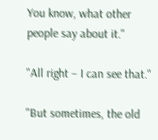You know, what other people say about it."

"All right – I can see that."

"But sometimes, the old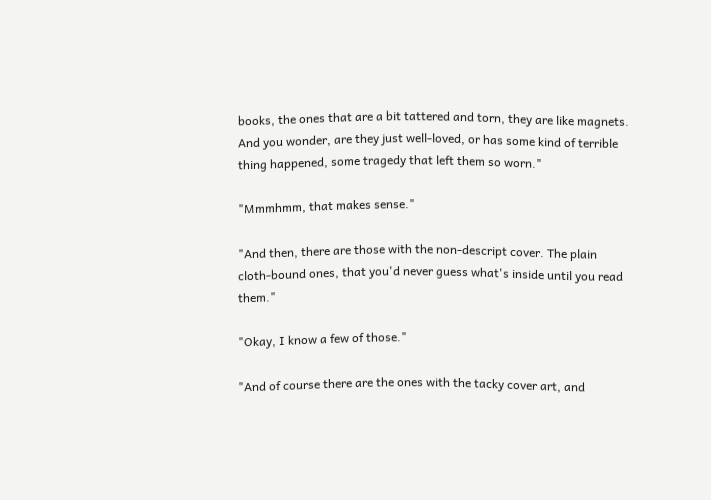books, the ones that are a bit tattered and torn, they are like magnets. And you wonder, are they just well-loved, or has some kind of terrible thing happened, some tragedy that left them so worn."

"Mmmhmm, that makes sense."

"And then, there are those with the non-descript cover. The plain cloth-bound ones, that you'd never guess what's inside until you read them."

"Okay, I know a few of those."

"And of course there are the ones with the tacky cover art, and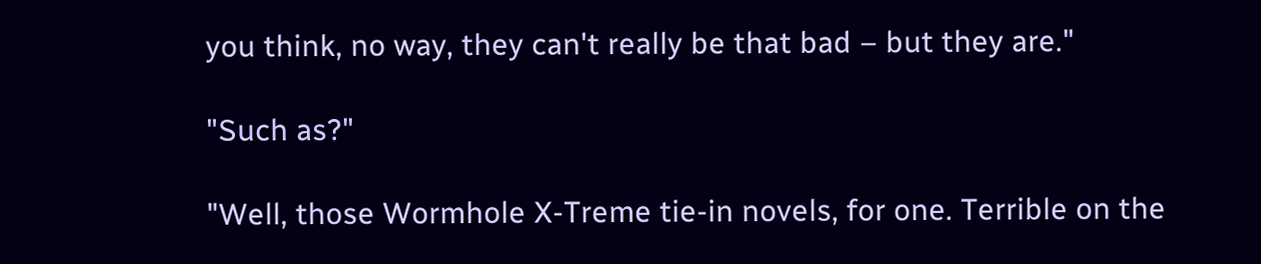you think, no way, they can't really be that bad – but they are."

"Such as?"

"Well, those Wormhole X-Treme tie-in novels, for one. Terrible on the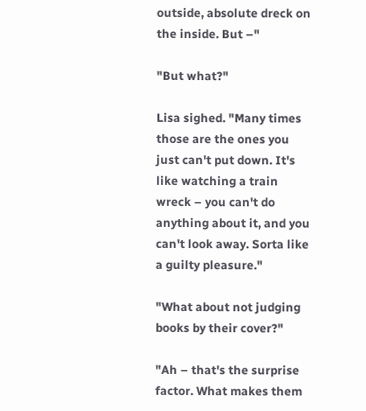outside, absolute dreck on the inside. But –"

"But what?"

Lisa sighed. "Many times those are the ones you just can't put down. It's like watching a train wreck – you can't do anything about it, and you can't look away. Sorta like a guilty pleasure."

"What about not judging books by their cover?"

"Ah – that's the surprise factor. What makes them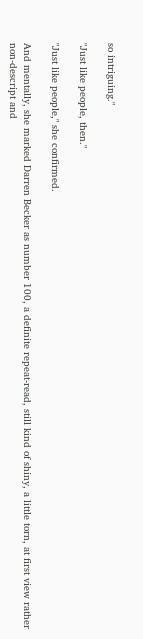so intriguing."

"Just like people, then."

"Just like people," she confirmed.

And mentally, she marked Darren Becker as number 100, a definite repeat-read, still kind of shiny, a little torn, at first view rather non-descript and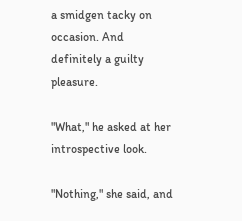a smidgen tacky on occasion. And definitely a guilty pleasure.

"What," he asked at her introspective look.

"Nothing," she said, and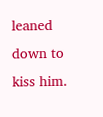leaned down to kiss him.